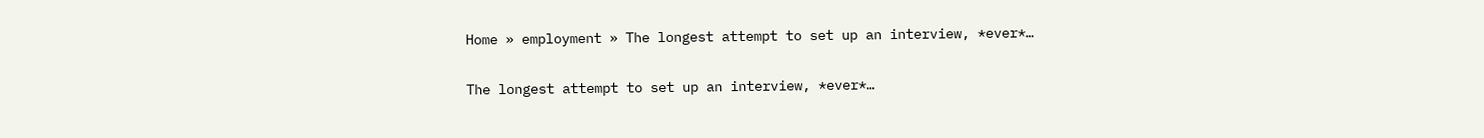Home » employment » The longest attempt to set up an interview, *ever*…

The longest attempt to set up an interview, *ever*…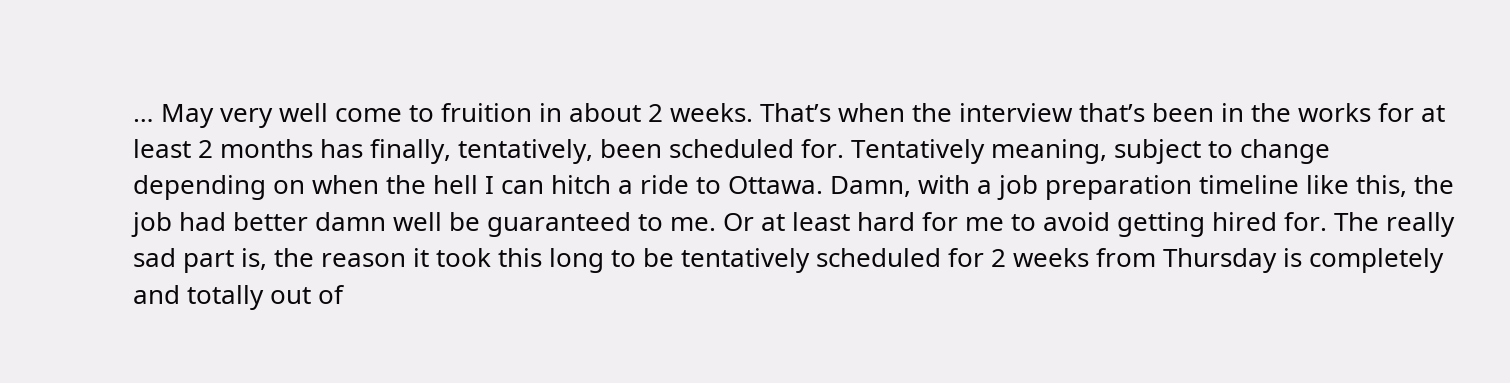… May very well come to fruition in about 2 weeks. That’s when the interview that’s been in the works for at least 2 months has finally, tentatively, been scheduled for. Tentatively meaning, subject to change depending on when the hell I can hitch a ride to Ottawa. Damn, with a job preparation timeline like this, the job had better damn well be guaranteed to me. Or at least hard for me to avoid getting hired for. The really sad part is, the reason it took this long to be tentatively scheduled for 2 weeks from Thursday is completely and totally out of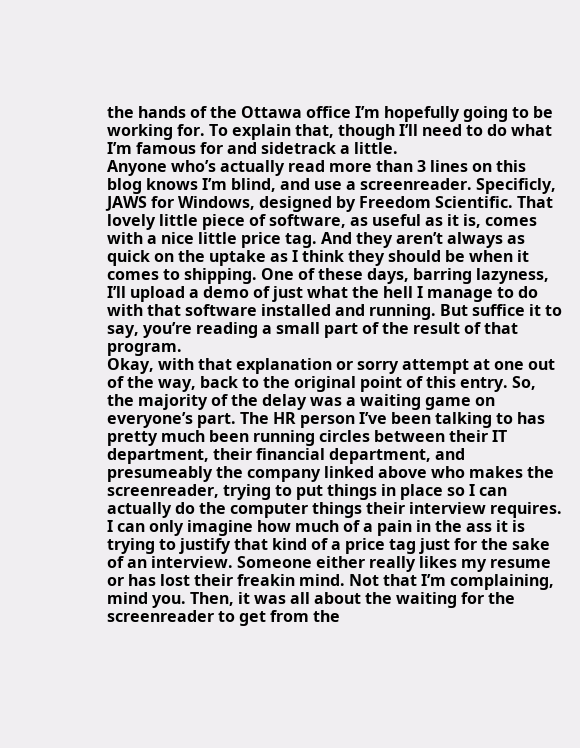the hands of the Ottawa office I’m hopefully going to be working for. To explain that, though I’ll need to do what I’m famous for and sidetrack a little.
Anyone who’s actually read more than 3 lines on this blog knows I’m blind, and use a screenreader. Specificly, JAWS for Windows, designed by Freedom Scientific. That lovely little piece of software, as useful as it is, comes with a nice little price tag. And they aren’t always as quick on the uptake as I think they should be when it comes to shipping. One of these days, barring lazyness, I’ll upload a demo of just what the hell I manage to do with that software installed and running. But suffice it to say, you’re reading a small part of the result of that program.
Okay, with that explanation or sorry attempt at one out of the way, back to the original point of this entry. So, the majority of the delay was a waiting game on everyone’s part. The HR person I’ve been talking to has pretty much been running circles between their IT department, their financial department, and presumeably the company linked above who makes the screenreader, trying to put things in place so I can actually do the computer things their interview requires. I can only imagine how much of a pain in the ass it is trying to justify that kind of a price tag just for the sake of an interview. Someone either really likes my resume or has lost their freakin mind. Not that I’m complaining, mind you. Then, it was all about the waiting for the screenreader to get from the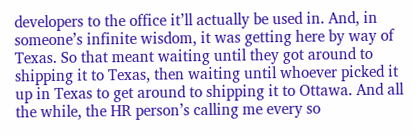developers to the office it’ll actually be used in. And, in someone’s infinite wisdom, it was getting here by way of Texas. So that meant waiting until they got around to shipping it to Texas, then waiting until whoever picked it up in Texas to get around to shipping it to Ottawa. And all the while, the HR person’s calling me every so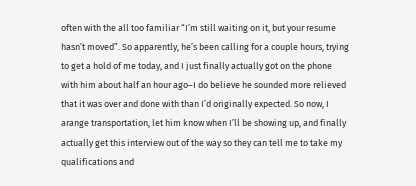often with the all too familiar “I’m still waiting on it, but your resume hasn’t moved”. So apparently, he’s been calling for a couple hours, trying to get a hold of me today, and I just finally actually got on the phone with him about half an hour ago–I do believe he sounded more relieved that it was over and done with than I’d originally expected. So now, I arange transportation, let him know when I’ll be showing up, and finally actually get this interview out of the way so they can tell me to take my qualifications and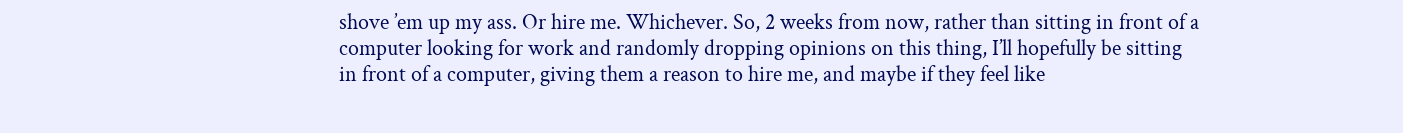shove ’em up my ass. Or hire me. Whichever. So, 2 weeks from now, rather than sitting in front of a computer looking for work and randomly dropping opinions on this thing, I’ll hopefully be sitting in front of a computer, giving them a reason to hire me, and maybe if they feel like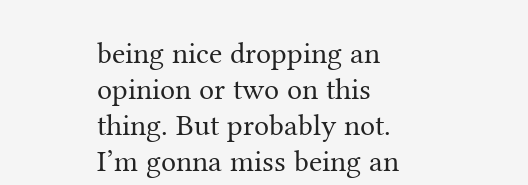being nice dropping an opinion or two on this thing. But probably not. I’m gonna miss being an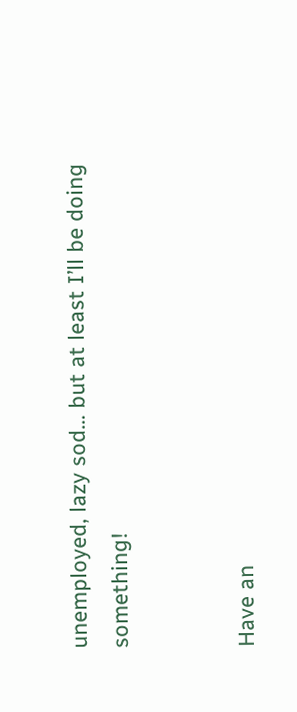unemployed, lazy sod… but at least I’ll be doing something!


Have an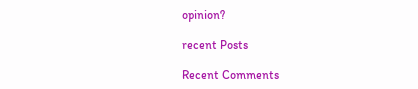opinion?

recent Posts

Recent Comments